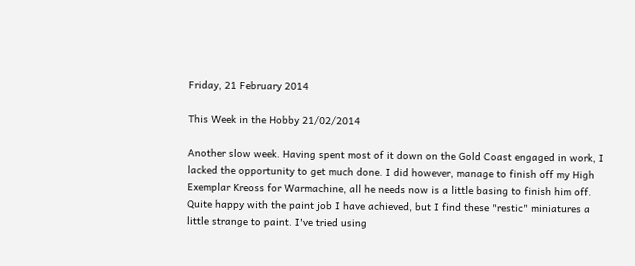Friday, 21 February 2014

This Week in the Hobby 21/02/2014

Another slow week. Having spent most of it down on the Gold Coast engaged in work, I lacked the opportunity to get much done. I did however, manage to finish off my High Exemplar Kreoss for Warmachine, all he needs now is a little basing to finish him off. Quite happy with the paint job I have achieved, but I find these "restic" miniatures a little strange to paint. I've tried using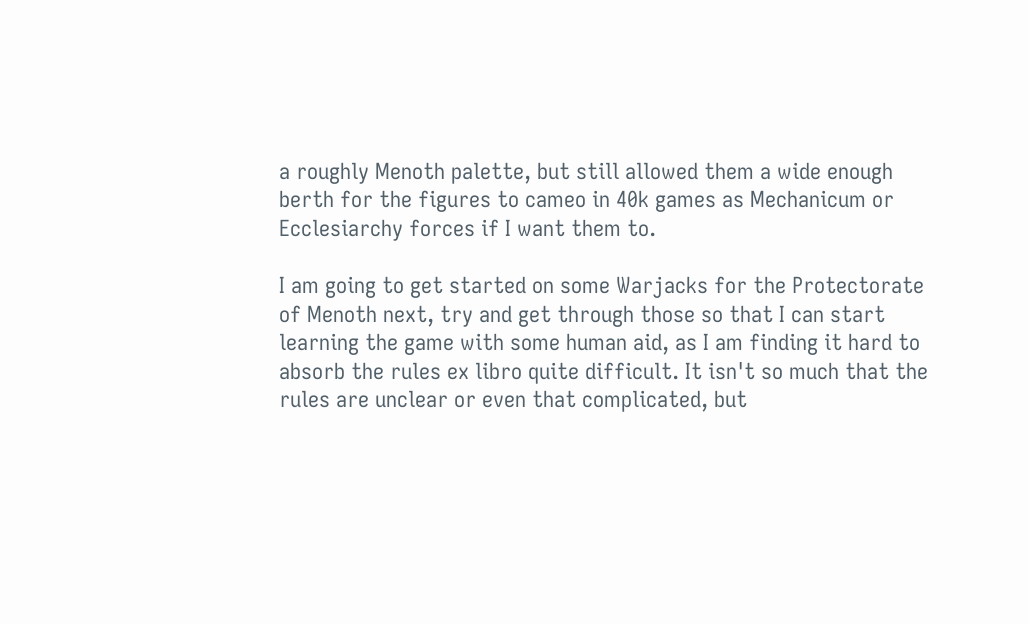a roughly Menoth palette, but still allowed them a wide enough berth for the figures to cameo in 40k games as Mechanicum or Ecclesiarchy forces if I want them to.

I am going to get started on some Warjacks for the Protectorate of Menoth next, try and get through those so that I can start learning the game with some human aid, as I am finding it hard to absorb the rules ex libro quite difficult. It isn't so much that the rules are unclear or even that complicated, but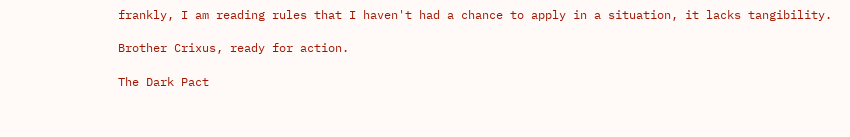frankly, I am reading rules that I haven't had a chance to apply in a situation, it lacks tangibility.

Brother Crixus, ready for action.

The Dark Pact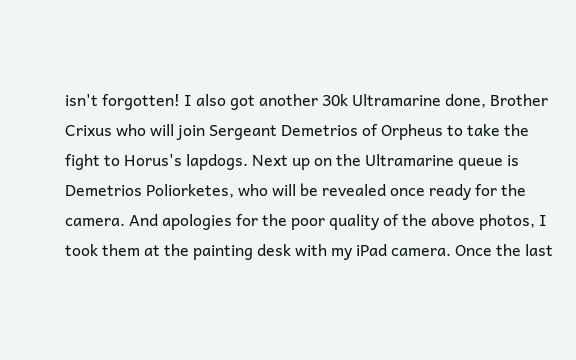isn't forgotten! I also got another 30k Ultramarine done, Brother Crixus who will join Sergeant Demetrios of Orpheus to take the fight to Horus's lapdogs. Next up on the Ultramarine queue is Demetrios Poliorketes, who will be revealed once ready for the camera. And apologies for the poor quality of the above photos, I took them at the painting desk with my iPad camera. Once the last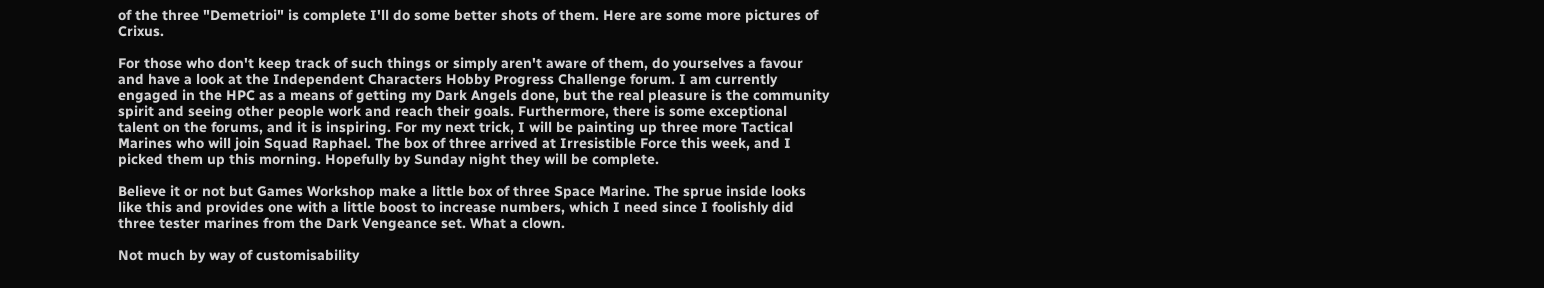of the three "Demetrioi" is complete I'll do some better shots of them. Here are some more pictures of Crixus.

For those who don't keep track of such things or simply aren't aware of them, do yourselves a favour and have a look at the Independent Characters Hobby Progress Challenge forum. I am currently engaged in the HPC as a means of getting my Dark Angels done, but the real pleasure is the community spirit and seeing other people work and reach their goals. Furthermore, there is some exceptional talent on the forums, and it is inspiring. For my next trick, I will be painting up three more Tactical Marines who will join Squad Raphael. The box of three arrived at Irresistible Force this week, and I picked them up this morning. Hopefully by Sunday night they will be complete.

Believe it or not but Games Workshop make a little box of three Space Marine. The sprue inside looks like this and provides one with a little boost to increase numbers, which I need since I foolishly did three tester marines from the Dark Vengeance set. What a clown.

Not much by way of customisability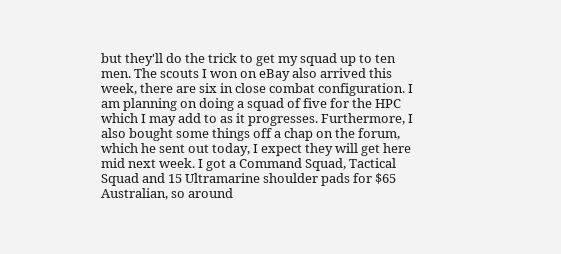but they'll do the trick to get my squad up to ten men. The scouts I won on eBay also arrived this week, there are six in close combat configuration. I am planning on doing a squad of five for the HPC which I may add to as it progresses. Furthermore, I also bought some things off a chap on the forum, which he sent out today, I expect they will get here mid next week. I got a Command Squad, Tactical Squad and 15 Ultramarine shoulder pads for $65 Australian, so around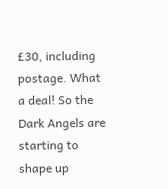£30, including postage. What a deal! So the Dark Angels are starting to shape up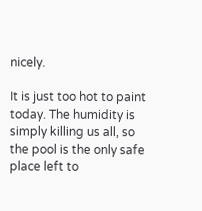nicely.

It is just too hot to paint today. The humidity is simply killing us all, so the pool is the only safe place left to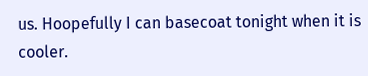us. Hoopefully I can basecoat tonight when it is cooler.